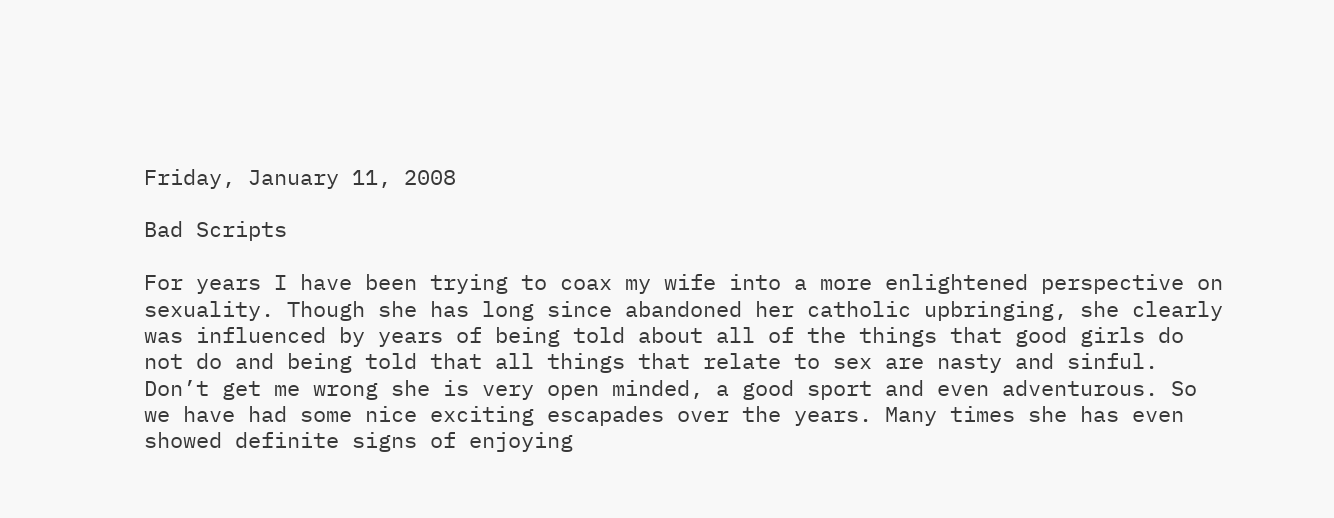Friday, January 11, 2008

Bad Scripts

For years I have been trying to coax my wife into a more enlightened perspective on sexuality. Though she has long since abandoned her catholic upbringing, she clearly was influenced by years of being told about all of the things that good girls do not do and being told that all things that relate to sex are nasty and sinful. Don’t get me wrong she is very open minded, a good sport and even adventurous. So we have had some nice exciting escapades over the years. Many times she has even showed definite signs of enjoying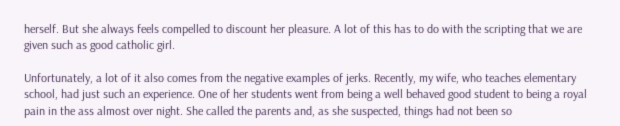herself. But she always feels compelled to discount her pleasure. A lot of this has to do with the scripting that we are given such as good catholic girl.

Unfortunately, a lot of it also comes from the negative examples of jerks. Recently, my wife, who teaches elementary school, had just such an experience. One of her students went from being a well behaved good student to being a royal pain in the ass almost over night. She called the parents and, as she suspected, things had not been so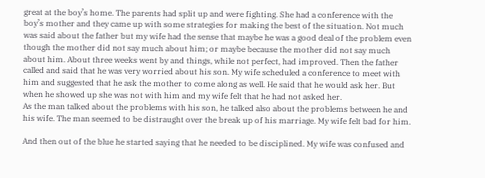great at the boy’s home. The parents had split up and were fighting. She had a conference with the boy’s mother and they came up with some strategies for making the best of the situation. Not much was said about the father but my wife had the sense that maybe he was a good deal of the problem even though the mother did not say much about him; or maybe because the mother did not say much about him. About three weeks went by and things, while not perfect, had improved. Then the father called and said that he was very worried about his son. My wife scheduled a conference to meet with him and suggested that he ask the mother to come along as well. He said that he would ask her. But when he showed up she was not with him and my wife felt that he had not asked her.
As the man talked about the problems with his son, he talked also about the problems between he and his wife. The man seemed to be distraught over the break up of his marriage. My wife felt bad for him.

And then out of the blue he started saying that he needed to be disciplined. My wife was confused and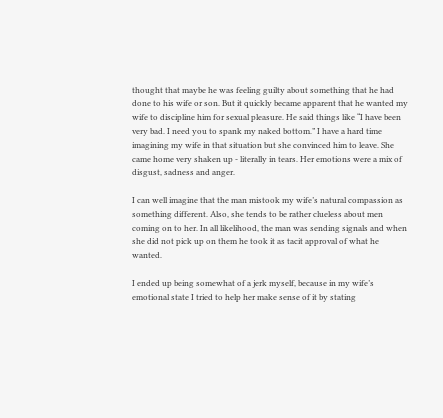thought that maybe he was feeling guilty about something that he had done to his wife or son. But it quickly became apparent that he wanted my wife to discipline him for sexual pleasure. He said things like “I have been very bad. I need you to spank my naked bottom.” I have a hard time imagining my wife in that situation but she convinced him to leave. She came home very shaken up - literally in tears. Her emotions were a mix of disgust, sadness and anger.

I can well imagine that the man mistook my wife’s natural compassion as something different. Also, she tends to be rather clueless about men coming on to her. In all likelihood, the man was sending signals and when she did not pick up on them he took it as tacit approval of what he wanted.

I ended up being somewhat of a jerk myself, because in my wife’s emotional state I tried to help her make sense of it by stating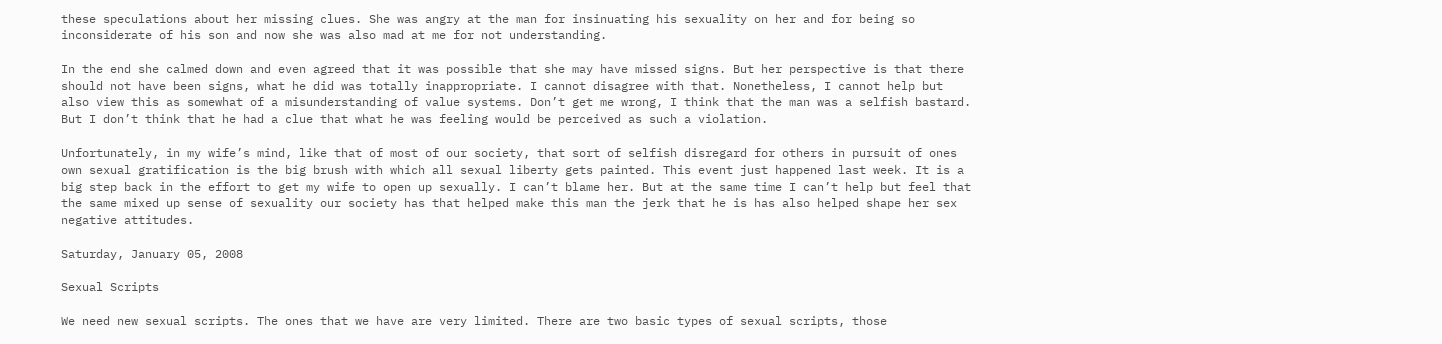these speculations about her missing clues. She was angry at the man for insinuating his sexuality on her and for being so inconsiderate of his son and now she was also mad at me for not understanding.

In the end she calmed down and even agreed that it was possible that she may have missed signs. But her perspective is that there should not have been signs, what he did was totally inappropriate. I cannot disagree with that. Nonetheless, I cannot help but also view this as somewhat of a misunderstanding of value systems. Don’t get me wrong, I think that the man was a selfish bastard. But I don’t think that he had a clue that what he was feeling would be perceived as such a violation.

Unfortunately, in my wife’s mind, like that of most of our society, that sort of selfish disregard for others in pursuit of ones own sexual gratification is the big brush with which all sexual liberty gets painted. This event just happened last week. It is a big step back in the effort to get my wife to open up sexually. I can’t blame her. But at the same time I can’t help but feel that the same mixed up sense of sexuality our society has that helped make this man the jerk that he is has also helped shape her sex negative attitudes.

Saturday, January 05, 2008

Sexual Scripts

We need new sexual scripts. The ones that we have are very limited. There are two basic types of sexual scripts, those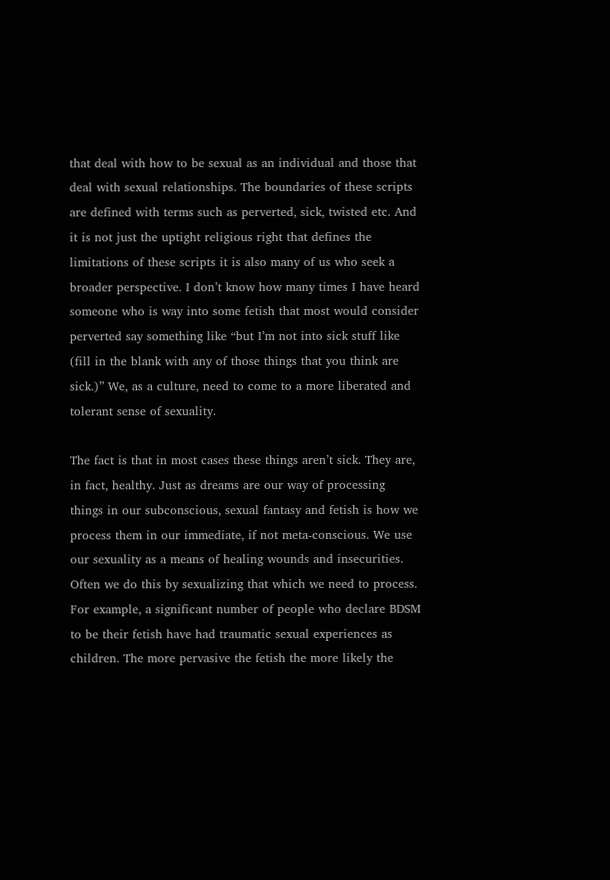that deal with how to be sexual as an individual and those that deal with sexual relationships. The boundaries of these scripts are defined with terms such as perverted, sick, twisted etc. And it is not just the uptight religious right that defines the limitations of these scripts it is also many of us who seek a broader perspective. I don’t know how many times I have heard someone who is way into some fetish that most would consider perverted say something like “but I’m not into sick stuff like (fill in the blank with any of those things that you think are sick.)” We, as a culture, need to come to a more liberated and tolerant sense of sexuality.

The fact is that in most cases these things aren’t sick. They are, in fact, healthy. Just as dreams are our way of processing things in our subconscious, sexual fantasy and fetish is how we process them in our immediate, if not meta-conscious. We use our sexuality as a means of healing wounds and insecurities. Often we do this by sexualizing that which we need to process. For example, a significant number of people who declare BDSM to be their fetish have had traumatic sexual experiences as children. The more pervasive the fetish the more likely the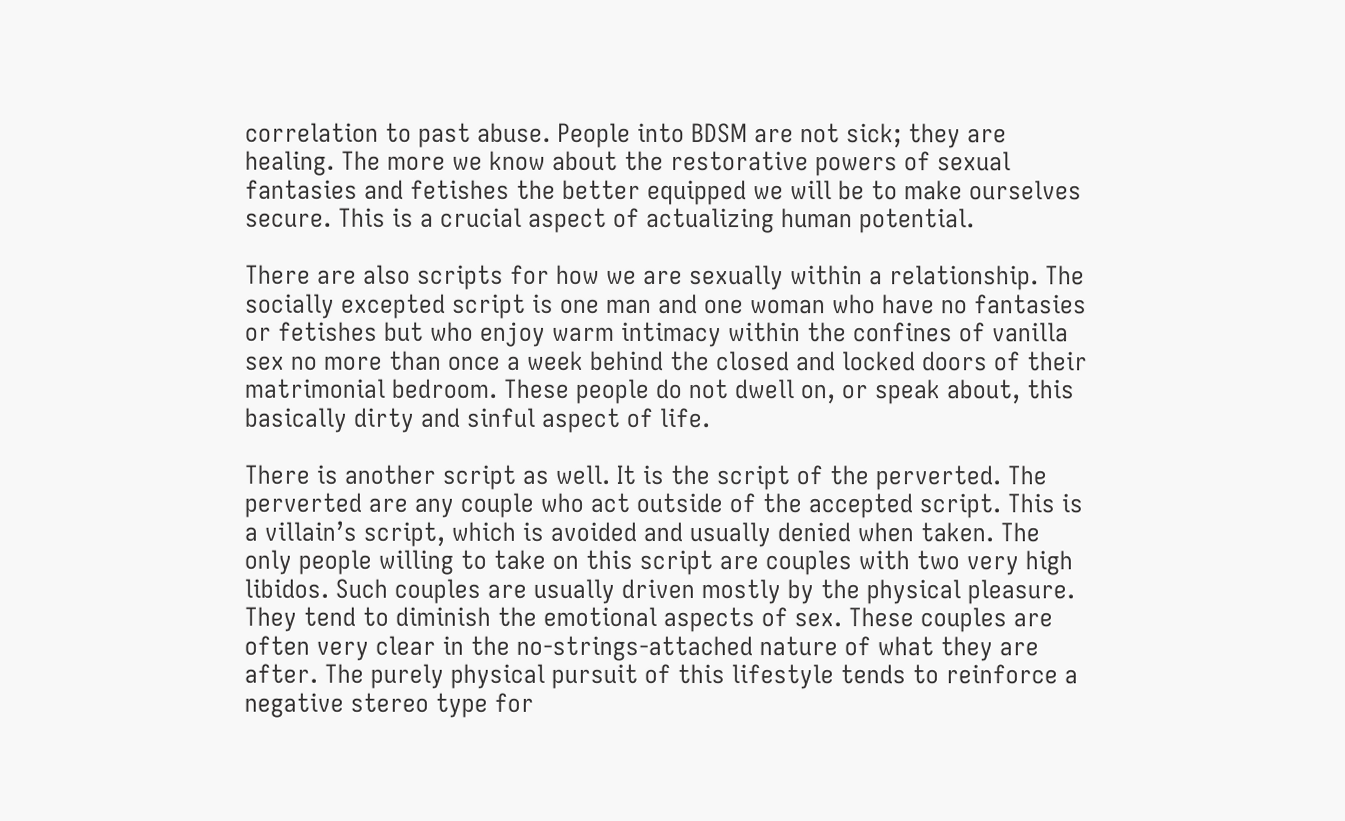correlation to past abuse. People into BDSM are not sick; they are healing. The more we know about the restorative powers of sexual fantasies and fetishes the better equipped we will be to make ourselves secure. This is a crucial aspect of actualizing human potential.

There are also scripts for how we are sexually within a relationship. The socially excepted script is one man and one woman who have no fantasies or fetishes but who enjoy warm intimacy within the confines of vanilla sex no more than once a week behind the closed and locked doors of their matrimonial bedroom. These people do not dwell on, or speak about, this basically dirty and sinful aspect of life.

There is another script as well. It is the script of the perverted. The perverted are any couple who act outside of the accepted script. This is a villain’s script, which is avoided and usually denied when taken. The only people willing to take on this script are couples with two very high libidos. Such couples are usually driven mostly by the physical pleasure. They tend to diminish the emotional aspects of sex. These couples are often very clear in the no-strings-attached nature of what they are after. The purely physical pursuit of this lifestyle tends to reinforce a negative stereo type for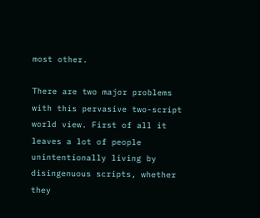most other.

There are two major problems with this pervasive two-script world view. First of all it leaves a lot of people unintentionally living by disingenuous scripts, whether they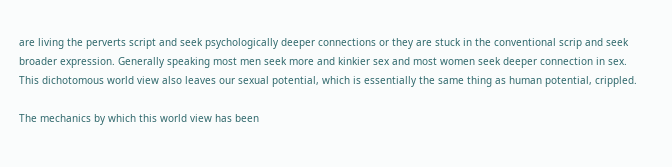are living the perverts script and seek psychologically deeper connections or they are stuck in the conventional scrip and seek broader expression. Generally speaking most men seek more and kinkier sex and most women seek deeper connection in sex. This dichotomous world view also leaves our sexual potential, which is essentially the same thing as human potential, crippled.

The mechanics by which this world view has been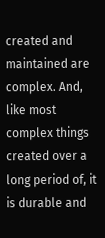created and maintained are complex. And, like most complex things created over a long period of, it is durable and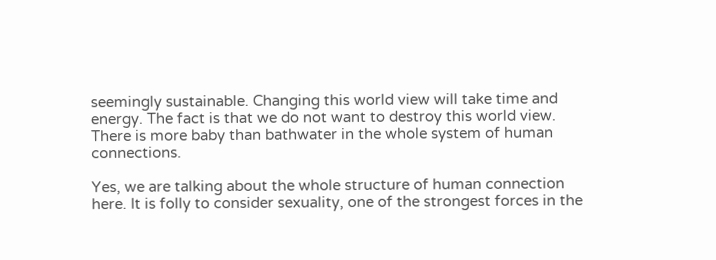seemingly sustainable. Changing this world view will take time and energy. The fact is that we do not want to destroy this world view. There is more baby than bathwater in the whole system of human connections.

Yes, we are talking about the whole structure of human connection here. It is folly to consider sexuality, one of the strongest forces in the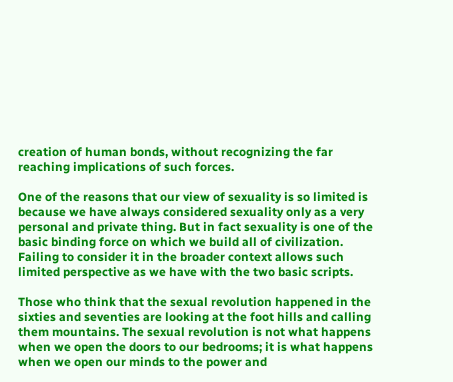creation of human bonds, without recognizing the far reaching implications of such forces.

One of the reasons that our view of sexuality is so limited is because we have always considered sexuality only as a very personal and private thing. But in fact sexuality is one of the basic binding force on which we build all of civilization. Failing to consider it in the broader context allows such limited perspective as we have with the two basic scripts.

Those who think that the sexual revolution happened in the sixties and seventies are looking at the foot hills and calling them mountains. The sexual revolution is not what happens when we open the doors to our bedrooms; it is what happens when we open our minds to the power and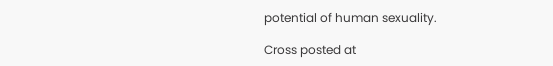potential of human sexuality.

Cross posted at